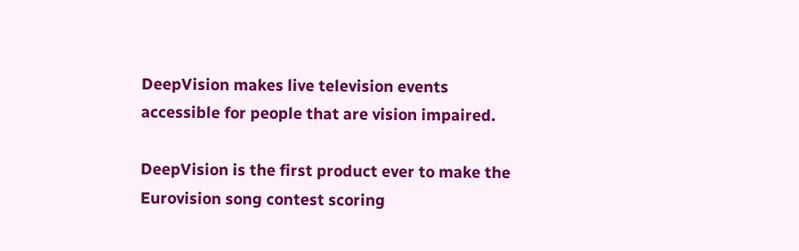DeepVision makes live television events accessible for people that are vision impaired.

DeepVision is the first product ever to make the Eurovision song contest scoring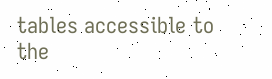tables accessible to the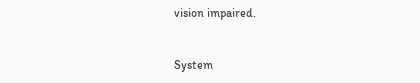vision impaired.


System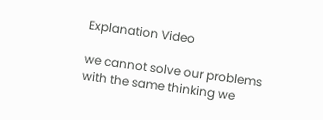Explanation Video

we cannot solve our problems with the same thinking we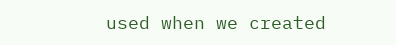used when we created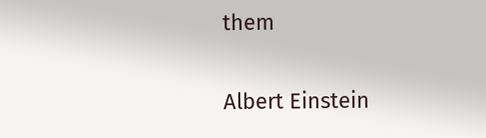them

Albert Einstein